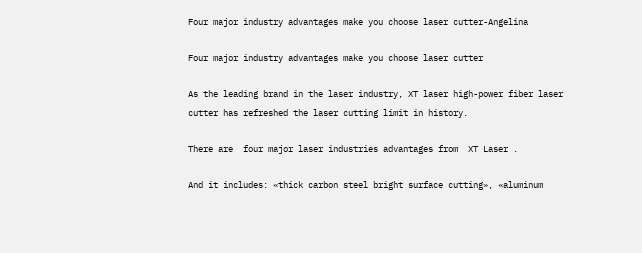Four major industry advantages make you choose laser cutter-Angelina

Four major industry advantages make you choose laser cutter

As the leading brand in the laser industry, XT laser high-power fiber laser cutter has refreshed the laser cutting limit in history.

There are  four major laser industries advantages from  XT Laser .

And it includes: «thick carbon steel bright surface cutting», «aluminum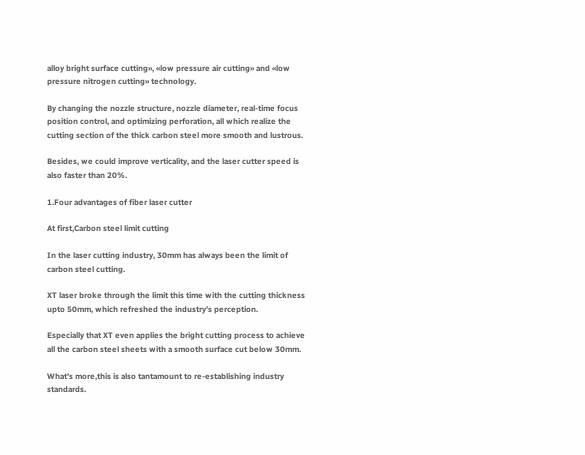alloy bright surface cutting», «low pressure air cutting» and «low pressure nitrogen cutting» technology.

By changing the nozzle structure, nozzle diameter, real-time focus position control, and optimizing perforation, all which realize the cutting section of the thick carbon steel more smooth and lustrous.

Besides, we could improve verticality, and the laser cutter speed is also faster than 20%.

1.Four advantages of fiber laser cutter

At first,Carbon steel limit cutting

In the laser cutting industry, 30mm has always been the limit of carbon steel cutting.

XT laser broke through the limit this time with the cutting thickness upto 50mm, which refreshed the industry’s perception.

Especially that XT even applies the bright cutting process to achieve all the carbon steel sheets with a smooth surface cut below 30mm.

What’s more,this is also tantamount to re-establishing industry standards.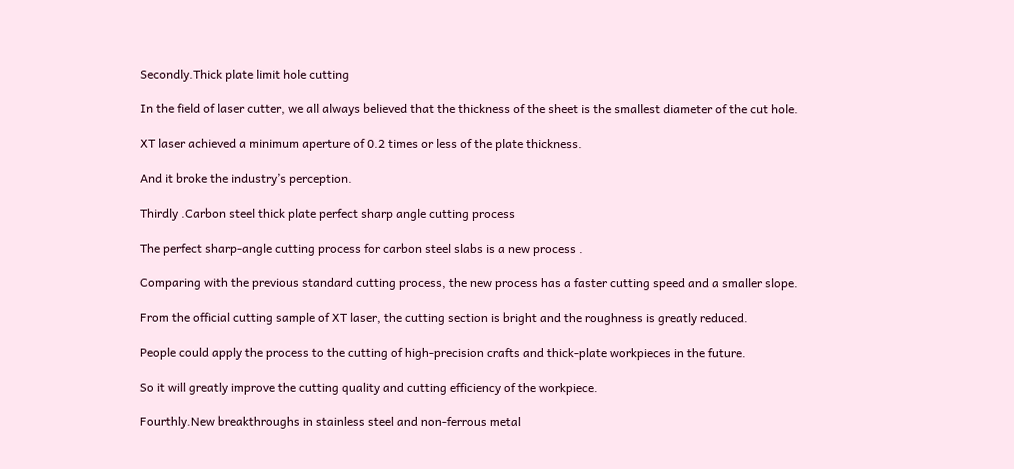Secondly.Thick plate limit hole cutting

In the field of laser cutter, we all always believed that the thickness of the sheet is the smallest diameter of the cut hole.

XT laser achieved a minimum aperture of 0.2 times or less of the plate thickness.

And it broke the industry’s perception.

Thirdly .Carbon steel thick plate perfect sharp angle cutting process

The perfect sharp-angle cutting process for carbon steel slabs is a new process .

Comparing with the previous standard cutting process, the new process has a faster cutting speed and a smaller slope.

From the official cutting sample of XT laser, the cutting section is bright and the roughness is greatly reduced.

People could apply the process to the cutting of high-precision crafts and thick-plate workpieces in the future.

So it will greatly improve the cutting quality and cutting efficiency of the workpiece.

Fourthly.New breakthroughs in stainless steel and non-ferrous metal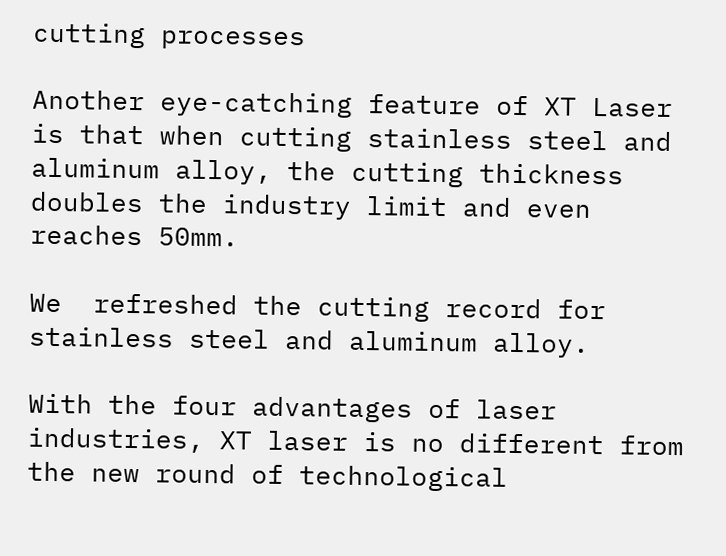cutting processes

Another eye-catching feature of XT Laser is that when cutting stainless steel and aluminum alloy, the cutting thickness doubles the industry limit and even reaches 50mm.

We  refreshed the cutting record for stainless steel and aluminum alloy.

With the four advantages of laser industries, XT laser is no different from the new round of technological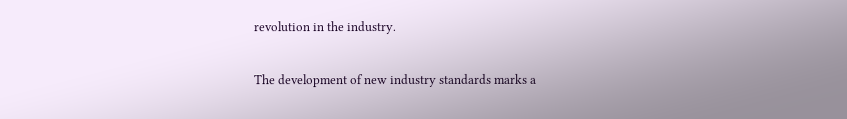revolution in the industry.

The development of new industry standards marks a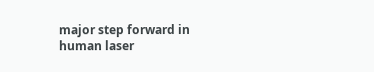major step forward in human laser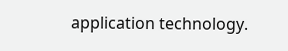application technology.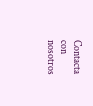Contacta con nosotros